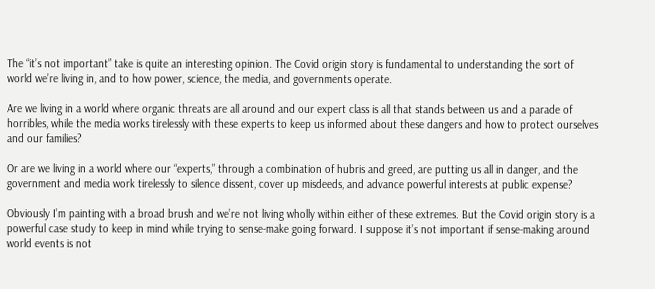The “it’s not important” take is quite an interesting opinion. The Covid origin story is fundamental to understanding the sort of world we’re living in, and to how power, science, the media, and governments operate.

Are we living in a world where organic threats are all around and our expert class is all that stands between us and a parade of horribles, while the media works tirelessly with these experts to keep us informed about these dangers and how to protect ourselves and our families?

Or are we living in a world where our “experts,” through a combination of hubris and greed, are putting us all in danger, and the government and media work tirelessly to silence dissent, cover up misdeeds, and advance powerful interests at public expense?

Obviously I’m painting with a broad brush and we’re not living wholly within either of these extremes. But the Covid origin story is a powerful case study to keep in mind while trying to sense-make going forward. I suppose it’s not important if sense-making around world events is not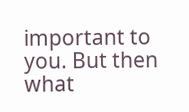important to you. But then what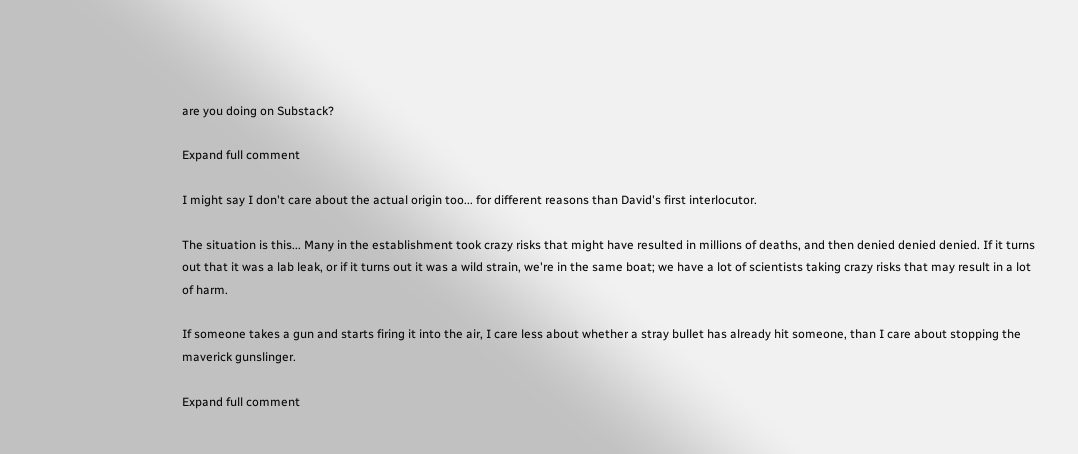are you doing on Substack?

Expand full comment

I might say I don't care about the actual origin too... for different reasons than David's first interlocutor.

The situation is this... Many in the establishment took crazy risks that might have resulted in millions of deaths, and then denied denied denied. If it turns out that it was a lab leak, or if it turns out it was a wild strain, we're in the same boat; we have a lot of scientists taking crazy risks that may result in a lot of harm.

If someone takes a gun and starts firing it into the air, I care less about whether a stray bullet has already hit someone, than I care about stopping the maverick gunslinger.

Expand full comment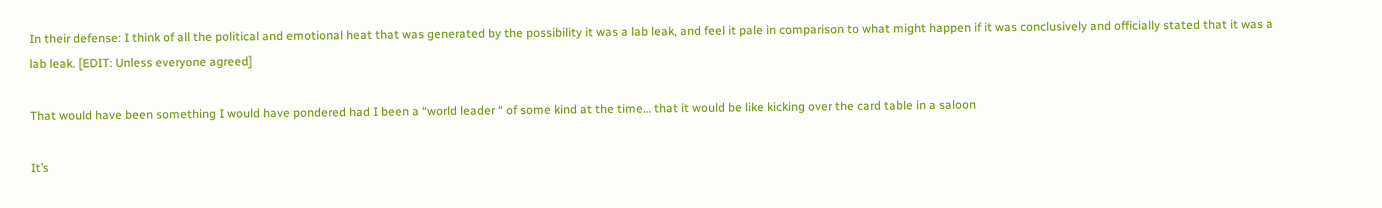In their defense: I think of all the political and emotional heat that was generated by the possibility it was a lab leak, and feel it pale in comparison to what might happen if it was conclusively and officially stated that it was a lab leak. [EDIT: Unless everyone agreed]

That would have been something I would have pondered had I been a “world leader “ of some kind at the time… that it would be like kicking over the card table in a saloon

It’s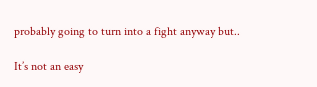probably going to turn into a fight anyway but..

It’s not an easy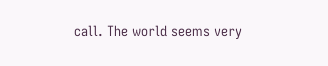call. The world seems very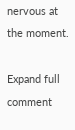nervous at the moment.

Expand full comment